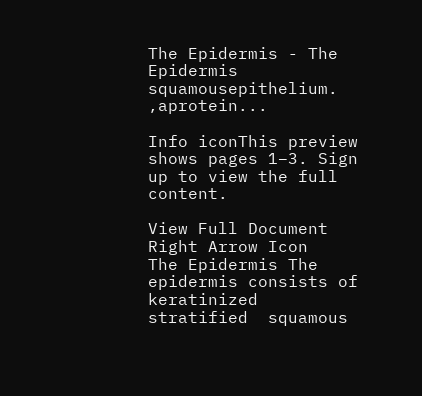The Epidermis - The Epidermis squamousepithelium. ,aprotein...

Info iconThis preview shows pages 1–3. Sign up to view the full content.

View Full Document Right Arrow Icon
The Epidermis The epidermis consists of keratinized stratified  squamous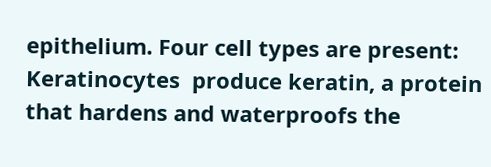epithelium. Four cell types are present: Keratinocytes  produce keratin, a protein  that hardens and waterproofs the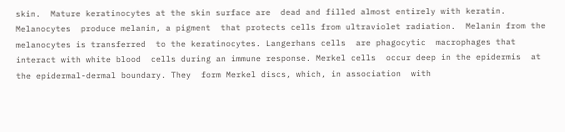skin.  Mature keratinocytes at the skin surface are  dead and filled almost entirely with keratin. Melanocytes  produce melanin, a pigment  that protects cells from ultraviolet radiation.  Melanin from the melanocytes is transferred  to the keratinocytes. Langerhans cells  are phagocytic  macrophages that interact with white blood  cells during an immune response. Merkel cells  occur deep in the epidermis  at the epidermal-dermal boundary. They  form Merkel discs, which, in association  with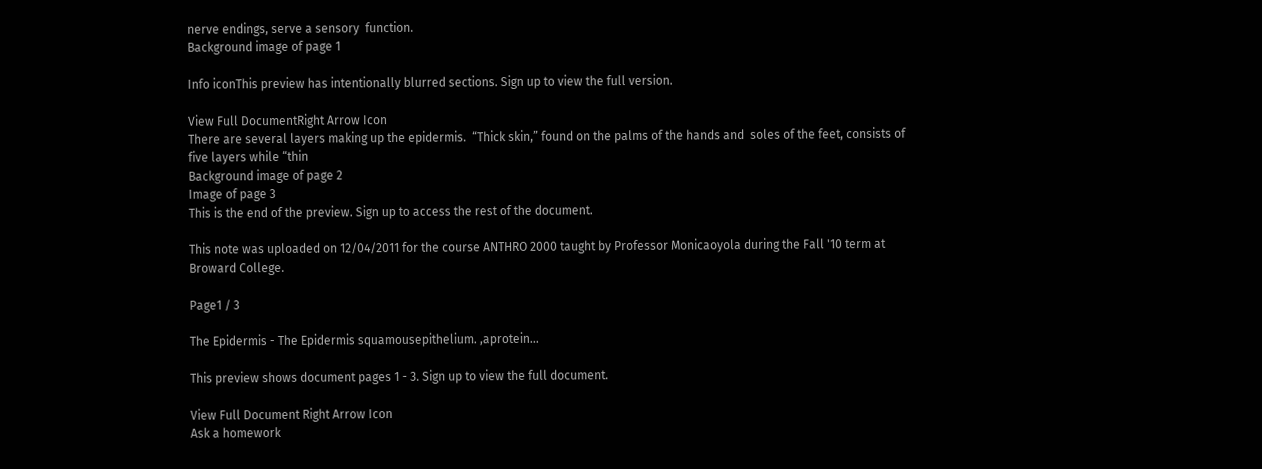nerve endings, serve a sensory  function.
Background image of page 1

Info iconThis preview has intentionally blurred sections. Sign up to view the full version.

View Full DocumentRight Arrow Icon
There are several layers making up the epidermis.  “Thick skin,” found on the palms of the hands and  soles of the feet, consists of five layers while “thin
Background image of page 2
Image of page 3
This is the end of the preview. Sign up to access the rest of the document.

This note was uploaded on 12/04/2011 for the course ANTHRO 2000 taught by Professor Monicaoyola during the Fall '10 term at Broward College.

Page1 / 3

The Epidermis - The Epidermis squamousepithelium. ,aprotein...

This preview shows document pages 1 - 3. Sign up to view the full document.

View Full Document Right Arrow Icon
Ask a homework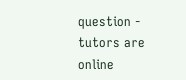question - tutors are online